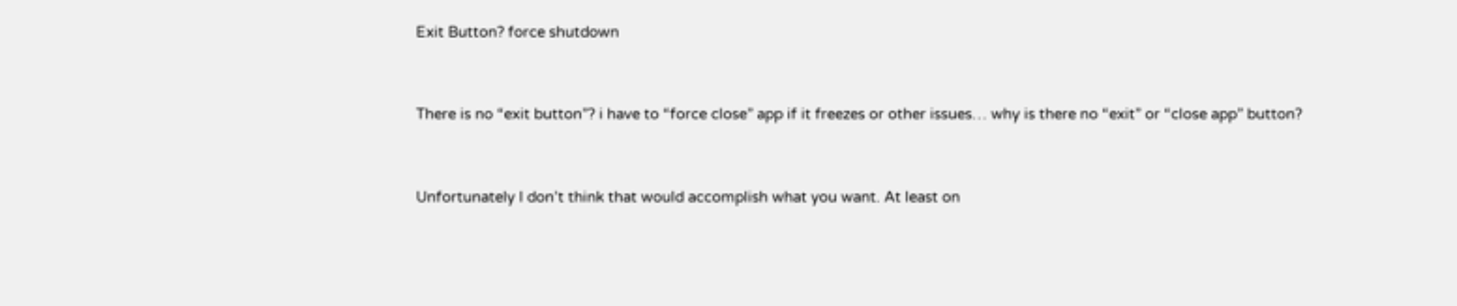Exit Button? force shutdown


There is no “exit button”? i have to “force close” app if it freezes or other issues… why is there no “exit” or “close app” button?


Unfortunately I don’t think that would accomplish what you want. At least on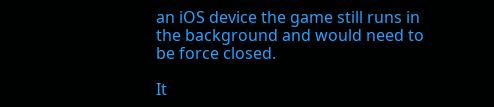an iOS device the game still runs in the background and would need to be force closed.

It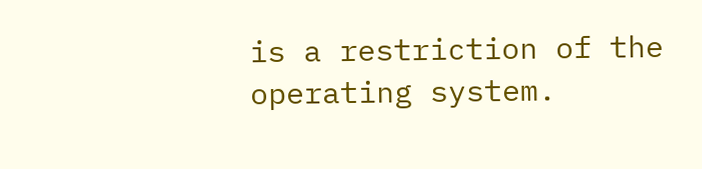is a restriction of the operating system.